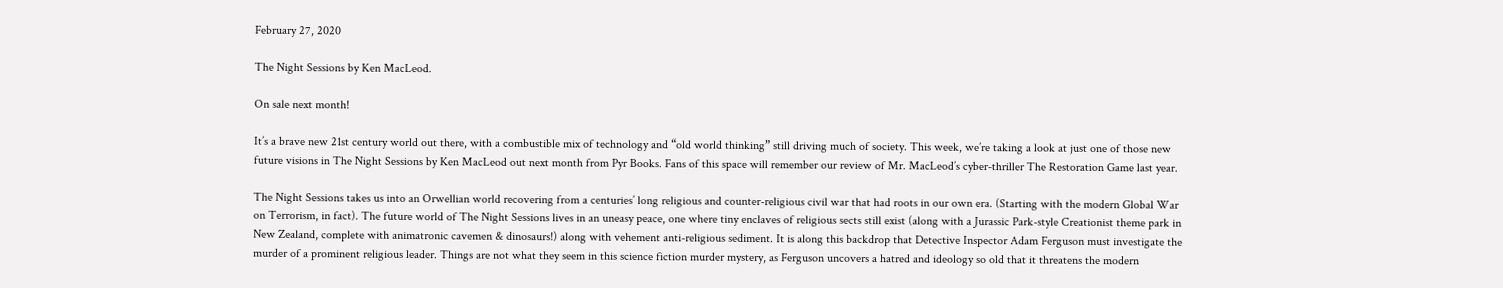February 27, 2020

The Night Sessions by Ken MacLeod.

On sale next month!

It’s a brave new 21st century world out there, with a combustible mix of technology and “old world thinking” still driving much of society. This week, we’re taking a look at just one of those new future visions in The Night Sessions by Ken MacLeod out next month from Pyr Books. Fans of this space will remember our review of Mr. MacLeod’s cyber-thriller The Restoration Game last year.

The Night Sessions takes us into an Orwellian world recovering from a centuries’ long religious and counter-religious civil war that had roots in our own era. (Starting with the modern Global War on Terrorism, in fact). The future world of The Night Sessions lives in an uneasy peace, one where tiny enclaves of religious sects still exist (along with a Jurassic Park-style Creationist theme park in New Zealand, complete with animatronic cavemen & dinosaurs!) along with vehement anti-religious sediment. It is along this backdrop that Detective Inspector Adam Ferguson must investigate the murder of a prominent religious leader. Things are not what they seem in this science fiction murder mystery, as Ferguson uncovers a hatred and ideology so old that it threatens the modern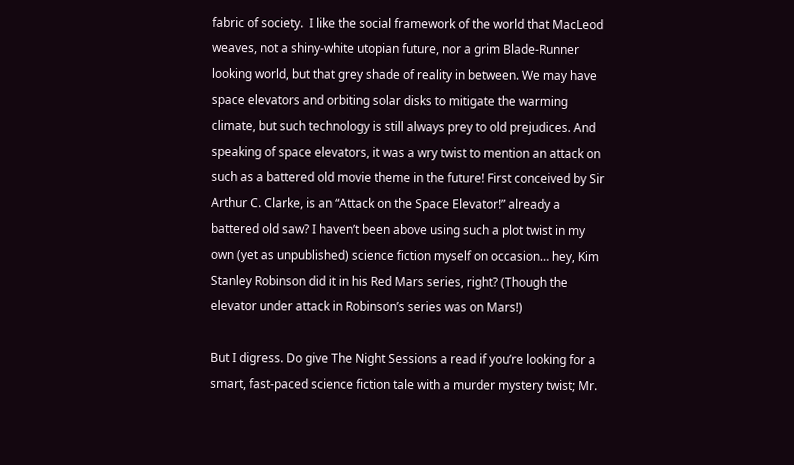fabric of society.  I like the social framework of the world that MacLeod weaves, not a shiny-white utopian future, nor a grim Blade-Runner looking world, but that grey shade of reality in between. We may have space elevators and orbiting solar disks to mitigate the warming climate, but such technology is still always prey to old prejudices. And speaking of space elevators, it was a wry twist to mention an attack on such as a battered old movie theme in the future! First conceived by Sir Arthur C. Clarke, is an “Attack on the Space Elevator!” already a battered old saw? I haven’t been above using such a plot twist in my own (yet as unpublished) science fiction myself on occasion… hey, Kim Stanley Robinson did it in his Red Mars series, right? (Though the elevator under attack in Robinson’s series was on Mars!)

But I digress. Do give The Night Sessions a read if you’re looking for a smart, fast-paced science fiction tale with a murder mystery twist; Mr.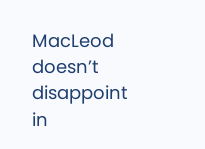MacLeod doesn’t disappoint in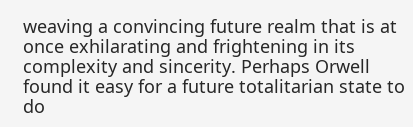weaving a convincing future realm that is at once exhilarating and frightening in its complexity and sincerity. Perhaps Orwell found it easy for a future totalitarian state to do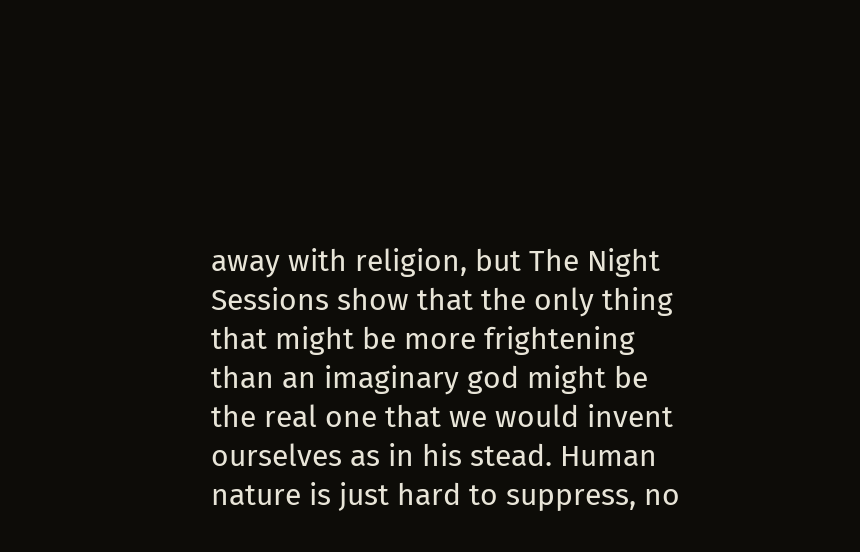away with religion, but The Night Sessions show that the only thing that might be more frightening than an imaginary god might be the real one that we would invent ourselves as in his stead. Human nature is just hard to suppress, no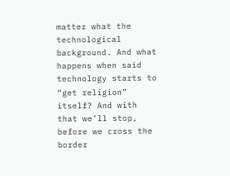matter what the technological background. And what happens when said technology starts to “get religion” itself? And with that we’ll stop, before we cross the border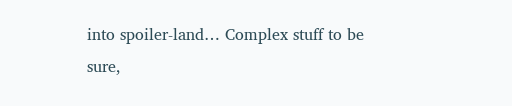into spoiler-land… Complex stuff to be sure,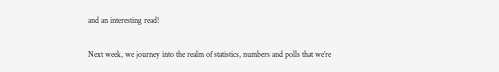and an interesting read!

Next week, we journey into the realm of statistics, numbers and polls that we’re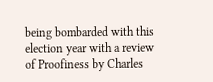being bombarded with this election year with a review of Proofiness by Charles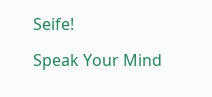Seife!

Speak Your Mind